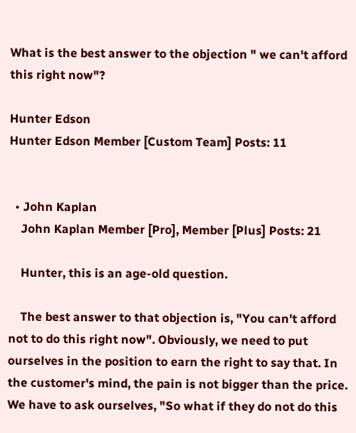What is the best answer to the objection " we can't afford this right now"?

Hunter Edson
Hunter Edson Member [Custom Team] Posts: 11


  • John Kaplan
    John Kaplan Member [Pro], Member [Plus] Posts: 21

    Hunter, this is an age-old question.

    The best answer to that objection is, "You can't afford not to do this right now". Obviously, we need to put ourselves in the position to earn the right to say that. In the customer's mind, the pain is not bigger than the price. We have to ask ourselves, "So what if they do not do this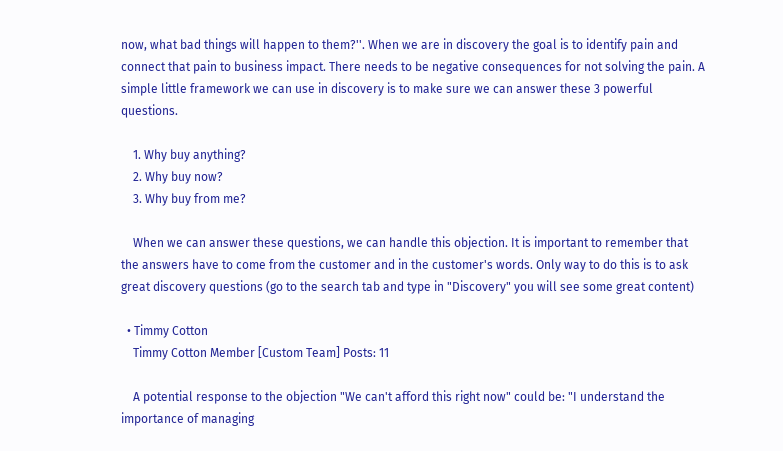now, what bad things will happen to them?''. When we are in discovery the goal is to identify pain and connect that pain to business impact. There needs to be negative consequences for not solving the pain. A simple little framework we can use in discovery is to make sure we can answer these 3 powerful questions.

    1. Why buy anything?
    2. Why buy now?
    3. Why buy from me?

    When we can answer these questions, we can handle this objection. It is important to remember that the answers have to come from the customer and in the customer's words. Only way to do this is to ask great discovery questions (go to the search tab and type in "Discovery" you will see some great content)

  • Timmy Cotton
    Timmy Cotton Member [Custom Team] Posts: 11

    A potential response to the objection "We can't afford this right now" could be: "I understand the importance of managing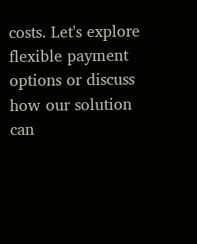costs. Let's explore flexible payment options or discuss how our solution can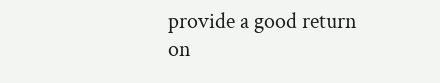provide a good return on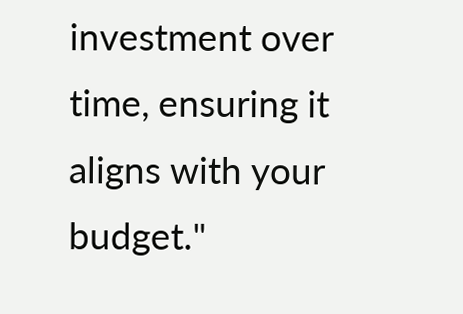investment over time, ensuring it aligns with your budget."